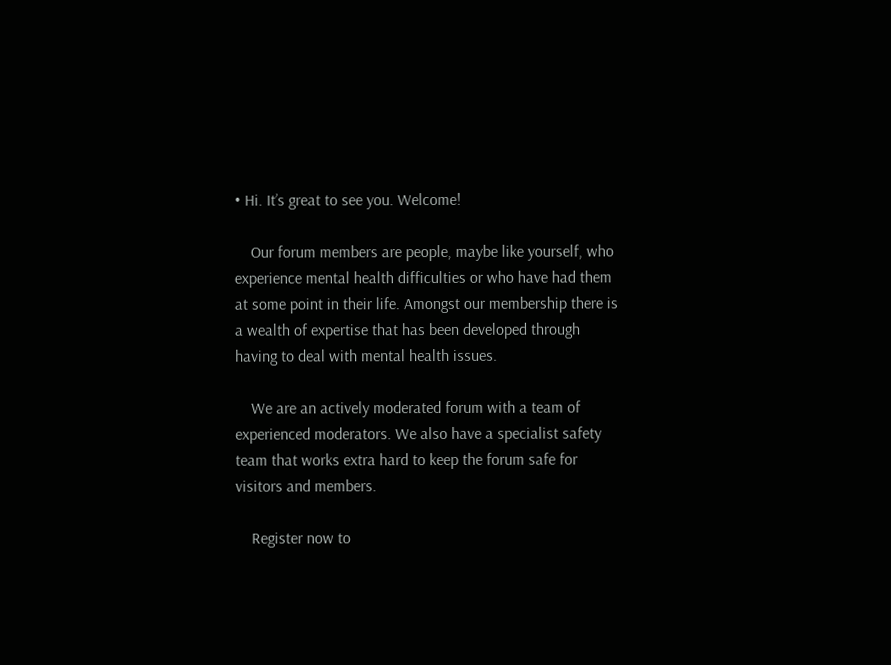• Hi. It’s great to see you. Welcome!

    Our forum members are people, maybe like yourself, who experience mental health difficulties or who have had them at some point in their life. Amongst our membership there is a wealth of expertise that has been developed through having to deal with mental health issues.

    We are an actively moderated forum with a team of experienced moderators. We also have a specialist safety team that works extra hard to keep the forum safe for visitors and members.

    Register now to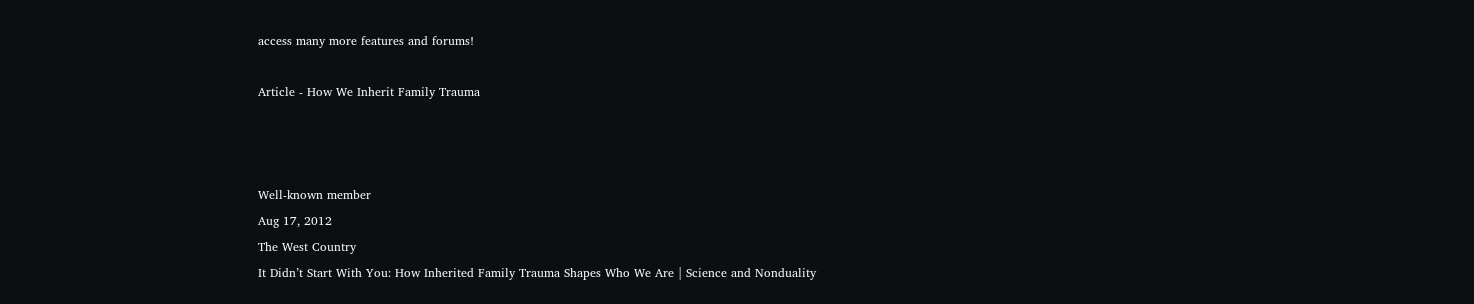access many more features and forums!

Article - How We Inherit Family Trauma



Well-known member
Aug 17, 2012
The West Country
It Didn’t Start With You: How Inherited Family Trauma Shapes Who We Are | Science and Nonduality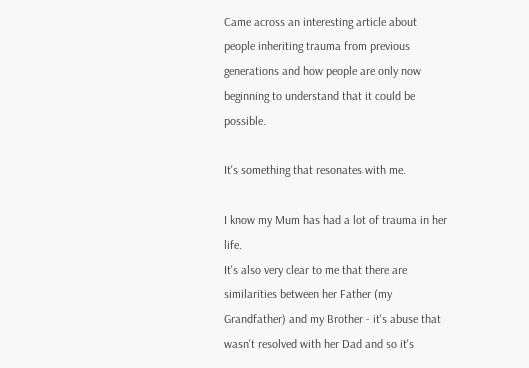Came across an interesting article about people inheriting trauma from previous generations and how people are only now beginning to understand that it could be possible.

It's something that resonates with me.

I know my Mum has had a lot of trauma in her life.
It's also very clear to me that there are similarities between her Father (my Grandfather) and my Brother - it's abuse that wasn't resolved with her Dad and so it's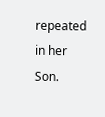repeated in her Son.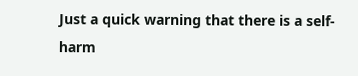Just a quick warning that there is a self-harm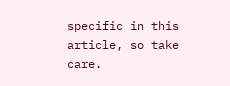specific in this article, so take care.